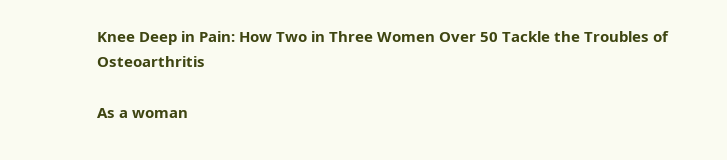Knee Deep in Pain: How Two in Three Women Over 50 Tackle the Troubles of Osteoarthritis

As a woman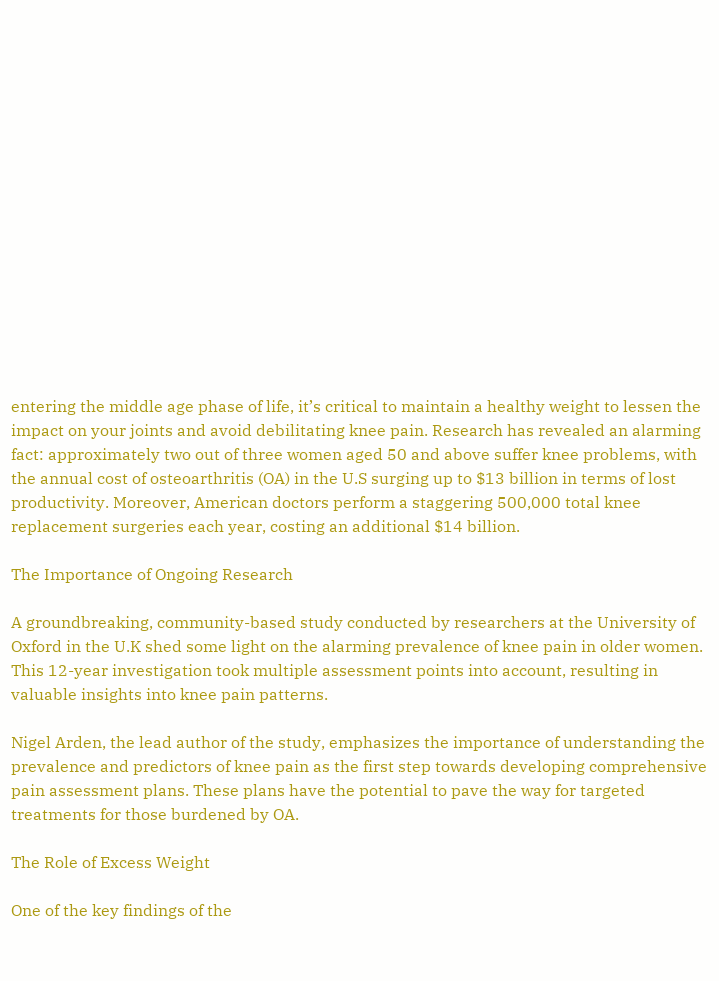entering the middle age phase of life, it’s critical to maintain a healthy weight to lessen the impact on your joints and avoid debilitating knee pain. Research has revealed an alarming fact: approximately two out of three women aged 50 and above suffer knee problems, with the annual cost of osteoarthritis (OA) in the U.S surging up to $13 billion in terms of lost productivity. Moreover, American doctors perform a staggering 500,000 total knee replacement surgeries each year, costing an additional $14 billion.

The Importance of Ongoing Research

A groundbreaking, community-based study conducted by researchers at the University of Oxford in the U.K shed some light on the alarming prevalence of knee pain in older women. This 12-year investigation took multiple assessment points into account, resulting in valuable insights into knee pain patterns.

Nigel Arden, the lead author of the study, emphasizes the importance of understanding the prevalence and predictors of knee pain as the first step towards developing comprehensive pain assessment plans. These plans have the potential to pave the way for targeted treatments for those burdened by OA.

The Role of Excess Weight

One of the key findings of the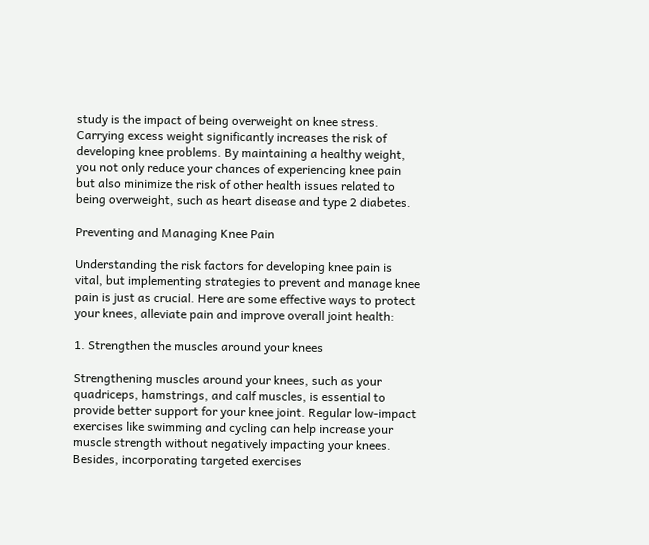study is the impact of being overweight on knee stress. Carrying excess weight significantly increases the risk of developing knee problems. By maintaining a healthy weight, you not only reduce your chances of experiencing knee pain but also minimize the risk of other health issues related to being overweight, such as heart disease and type 2 diabetes.

Preventing and Managing Knee Pain

Understanding the risk factors for developing knee pain is vital, but implementing strategies to prevent and manage knee pain is just as crucial. Here are some effective ways to protect your knees, alleviate pain and improve overall joint health:

1. Strengthen the muscles around your knees

Strengthening muscles around your knees, such as your quadriceps, hamstrings, and calf muscles, is essential to provide better support for your knee joint. Regular low-impact exercises like swimming and cycling can help increase your muscle strength without negatively impacting your knees. Besides, incorporating targeted exercises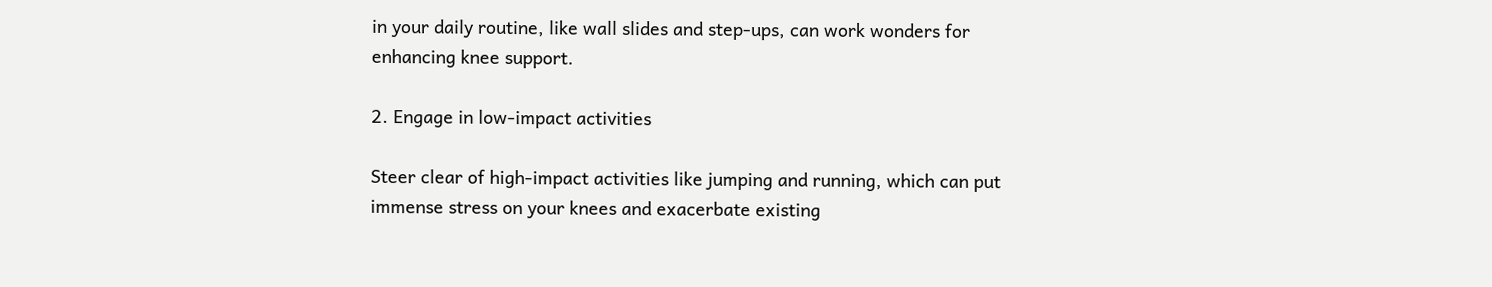in your daily routine, like wall slides and step-ups, can work wonders for enhancing knee support.

2. Engage in low-impact activities

Steer clear of high-impact activities like jumping and running, which can put immense stress on your knees and exacerbate existing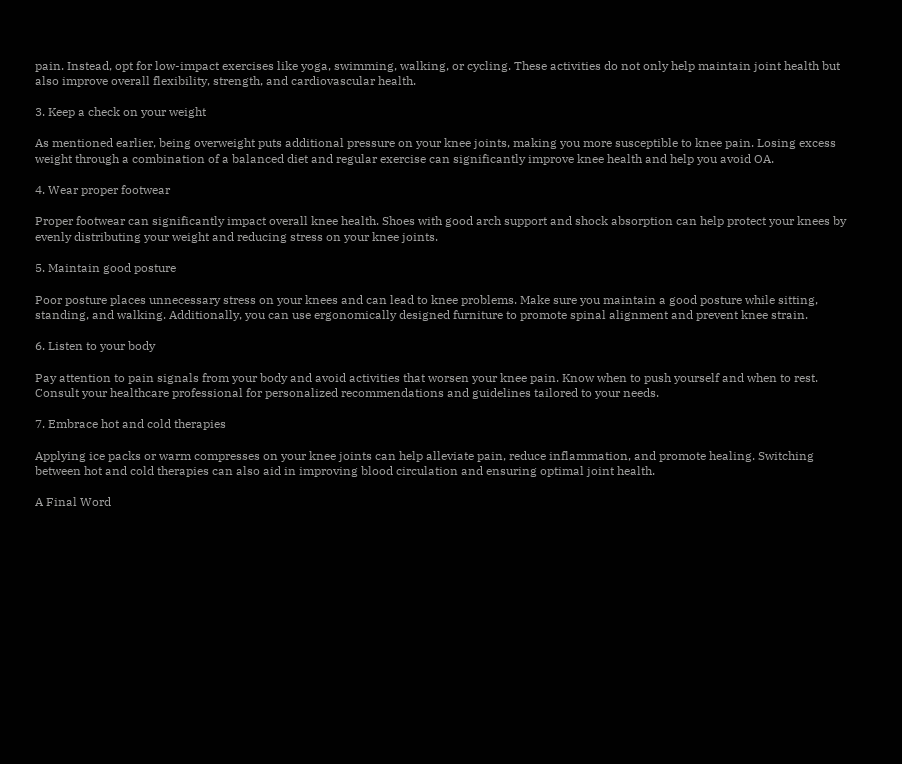pain. Instead, opt for low-impact exercises like yoga, swimming, walking, or cycling. These activities do not only help maintain joint health but also improve overall flexibility, strength, and cardiovascular health.

3. Keep a check on your weight

As mentioned earlier, being overweight puts additional pressure on your knee joints, making you more susceptible to knee pain. Losing excess weight through a combination of a balanced diet and regular exercise can significantly improve knee health and help you avoid OA.

4. Wear proper footwear

Proper footwear can significantly impact overall knee health. Shoes with good arch support and shock absorption can help protect your knees by evenly distributing your weight and reducing stress on your knee joints.

5. Maintain good posture

Poor posture places unnecessary stress on your knees and can lead to knee problems. Make sure you maintain a good posture while sitting, standing, and walking. Additionally, you can use ergonomically designed furniture to promote spinal alignment and prevent knee strain.

6. Listen to your body

Pay attention to pain signals from your body and avoid activities that worsen your knee pain. Know when to push yourself and when to rest. Consult your healthcare professional for personalized recommendations and guidelines tailored to your needs.

7. Embrace hot and cold therapies

Applying ice packs or warm compresses on your knee joints can help alleviate pain, reduce inflammation, and promote healing. Switching between hot and cold therapies can also aid in improving blood circulation and ensuring optimal joint health.

A Final Word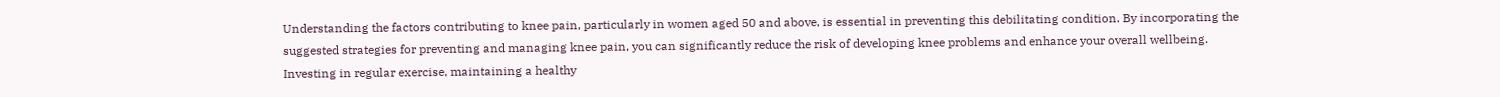Understanding the factors contributing to knee pain, particularly in women aged 50 and above, is essential in preventing this debilitating condition. By incorporating the suggested strategies for preventing and managing knee pain, you can significantly reduce the risk of developing knee problems and enhance your overall wellbeing. Investing in regular exercise, maintaining a healthy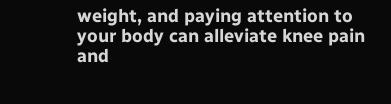weight, and paying attention to your body can alleviate knee pain and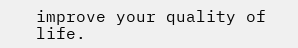improve your quality of life.